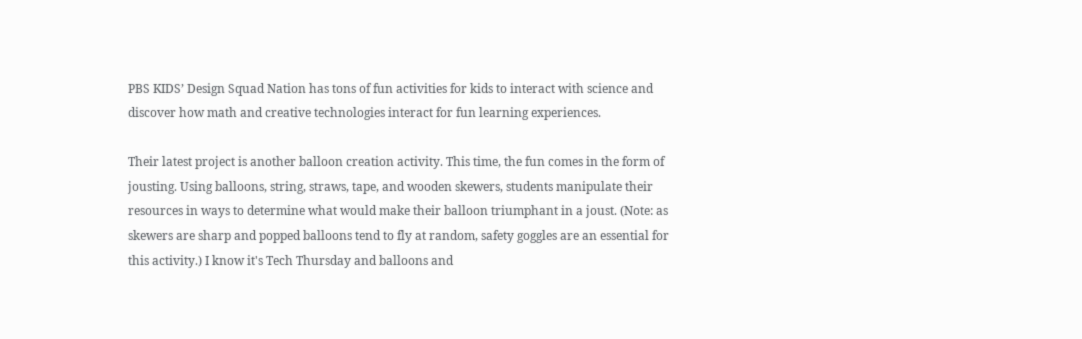PBS KIDS’ Design Squad Nation has tons of fun activities for kids to interact with science and discover how math and creative technologies interact for fun learning experiences.

Their latest project is another balloon creation activity. This time, the fun comes in the form of jousting. Using balloons, string, straws, tape, and wooden skewers, students manipulate their resources in ways to determine what would make their balloon triumphant in a joust. (Note: as skewers are sharp and popped balloons tend to fly at random, safety goggles are an essential for this activity.) I know it's Tech Thursday and balloons and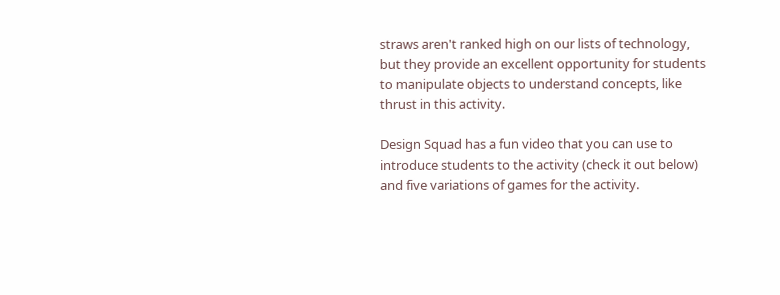straws aren't ranked high on our lists of technology, but they provide an excellent opportunity for students to manipulate objects to understand concepts, like thrust in this activity.

Design Squad has a fun video that you can use to introduce students to the activity (check it out below) and five variations of games for the activity.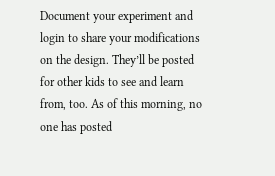Document your experiment and login to share your modifications on the design. They’ll be posted for other kids to see and learn from, too. As of this morning, no one has posted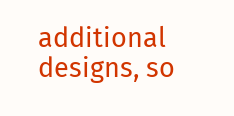additional designs, so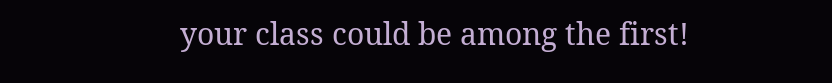your class could be among the first!